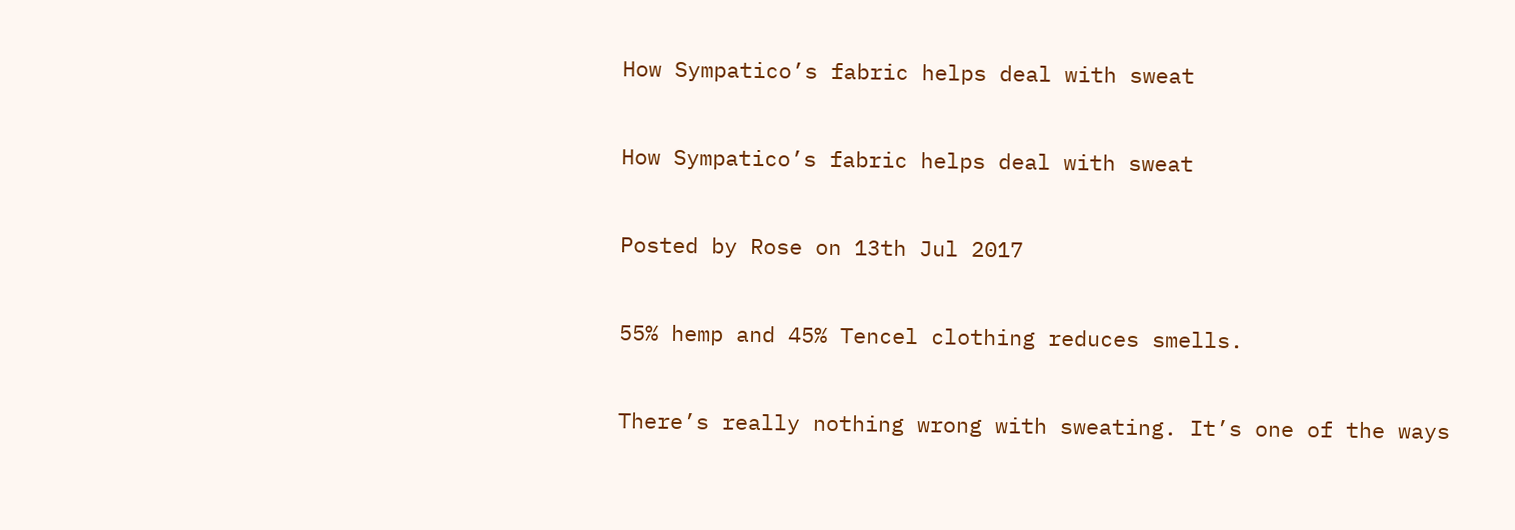How Sympatico’s fabric helps deal with sweat

How Sympatico’s fabric helps deal with sweat

Posted by Rose on 13th Jul 2017

55% hemp and 45% Tencel clothing reduces smells.

There’s really nothing wrong with sweating. It’s one of the ways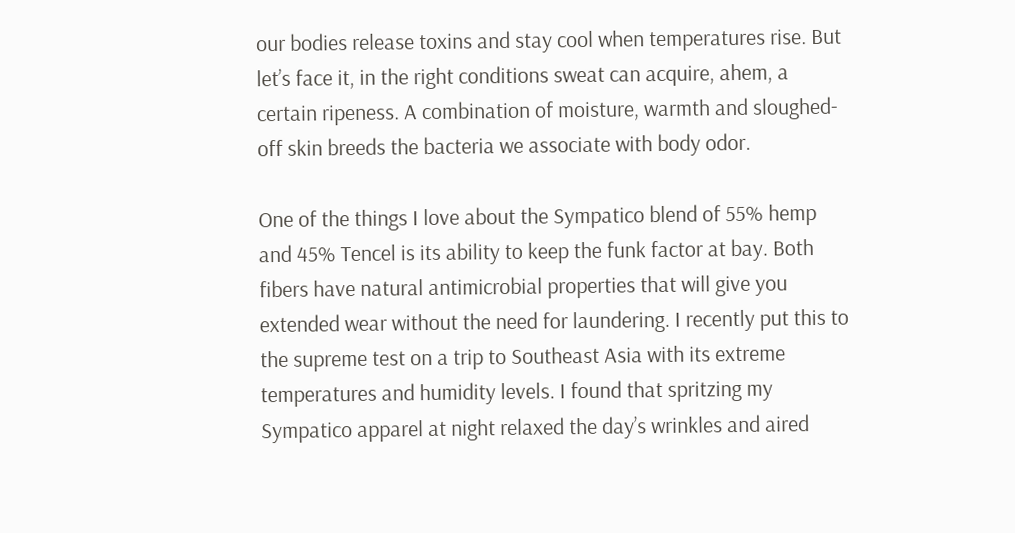our bodies release toxins and stay cool when temperatures rise. But let’s face it, in the right conditions sweat can acquire, ahem, a certain ripeness. A combination of moisture, warmth and sloughed-off skin breeds the bacteria we associate with body odor.

One of the things I love about the Sympatico blend of 55% hemp and 45% Tencel is its ability to keep the funk factor at bay. Both fibers have natural antimicrobial properties that will give you extended wear without the need for laundering. I recently put this to the supreme test on a trip to Southeast Asia with its extreme temperatures and humidity levels. I found that spritzing my Sympatico apparel at night relaxed the day’s wrinkles and aired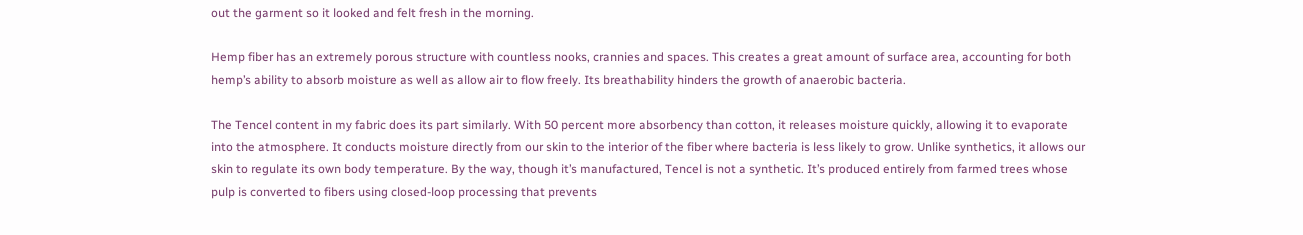out the garment so it looked and felt fresh in the morning.

Hemp fiber has an extremely porous structure with countless nooks, crannies and spaces. This creates a great amount of surface area, accounting for both hemp’s ability to absorb moisture as well as allow air to flow freely. Its breathability hinders the growth of anaerobic bacteria.

The Tencel content in my fabric does its part similarly. With 50 percent more absorbency than cotton, it releases moisture quickly, allowing it to evaporate into the atmosphere. It conducts moisture directly from our skin to the interior of the fiber where bacteria is less likely to grow. Unlike synthetics, it allows our skin to regulate its own body temperature. By the way, though it’s manufactured, Tencel is not a synthetic. It’s produced entirely from farmed trees whose pulp is converted to fibers using closed-loop processing that prevents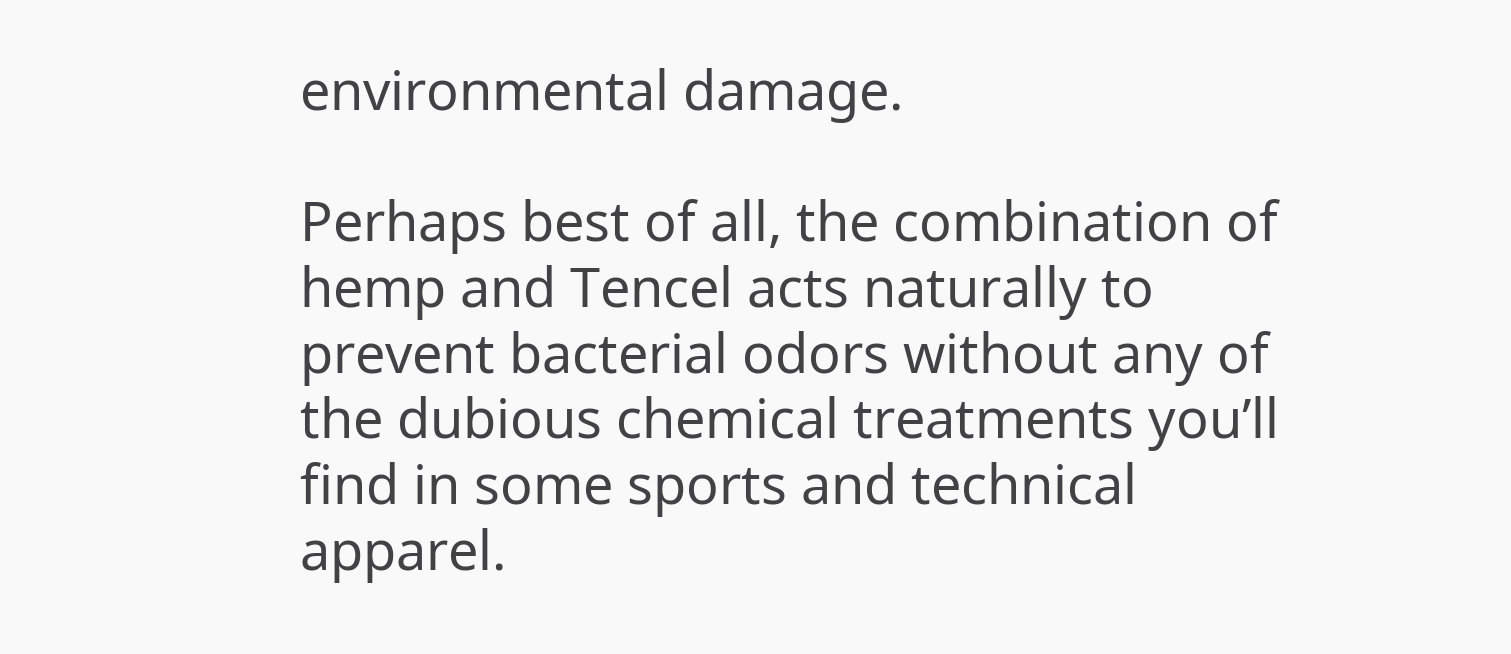environmental damage.

Perhaps best of all, the combination of hemp and Tencel acts naturally to prevent bacterial odors without any of the dubious chemical treatments you’ll find in some sports and technical apparel.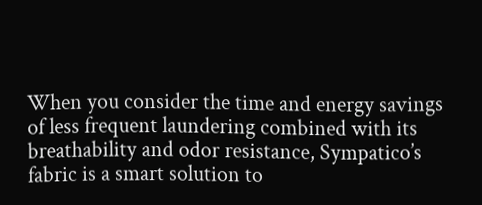When you consider the time and energy savings of less frequent laundering combined with its breathability and odor resistance, Sympatico’s fabric is a smart solution to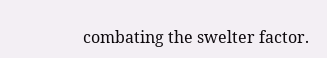combating the swelter factor.